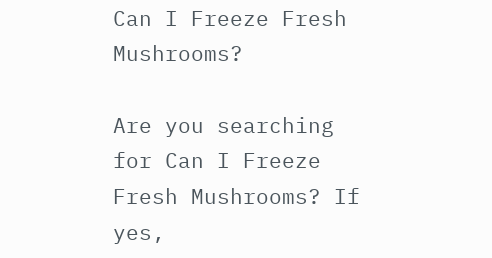Can I Freeze Fresh Mushrooms?

Are you searching for Can I Freeze Fresh Mushrooms? If yes,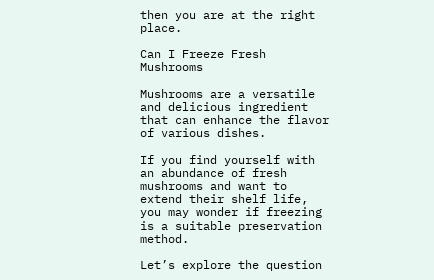then you are at the right place.

Can I Freeze Fresh Mushrooms

Mushrooms are a versatile and delicious ingredient that can enhance the flavor of various dishes.

If you find yourself with an abundance of fresh mushrooms and want to extend their shelf life, you may wonder if freezing is a suitable preservation method.

Let’s explore the question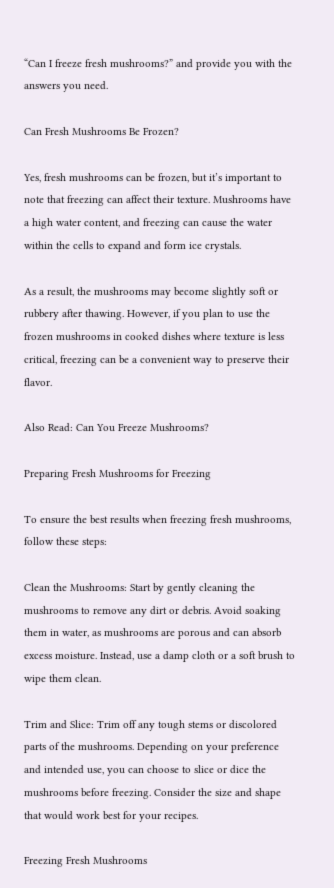“Can I freeze fresh mushrooms?” and provide you with the answers you need.

Can Fresh Mushrooms Be Frozen?

Yes, fresh mushrooms can be frozen, but it’s important to note that freezing can affect their texture. Mushrooms have a high water content, and freezing can cause the water within the cells to expand and form ice crystals.

As a result, the mushrooms may become slightly soft or rubbery after thawing. However, if you plan to use the frozen mushrooms in cooked dishes where texture is less critical, freezing can be a convenient way to preserve their flavor.

Also Read: Can You Freeze Mushrooms?

Preparing Fresh Mushrooms for Freezing

To ensure the best results when freezing fresh mushrooms, follow these steps:

Clean the Mushrooms: Start by gently cleaning the mushrooms to remove any dirt or debris. Avoid soaking them in water, as mushrooms are porous and can absorb excess moisture. Instead, use a damp cloth or a soft brush to wipe them clean.

Trim and Slice: Trim off any tough stems or discolored parts of the mushrooms. Depending on your preference and intended use, you can choose to slice or dice the mushrooms before freezing. Consider the size and shape that would work best for your recipes.

Freezing Fresh Mushrooms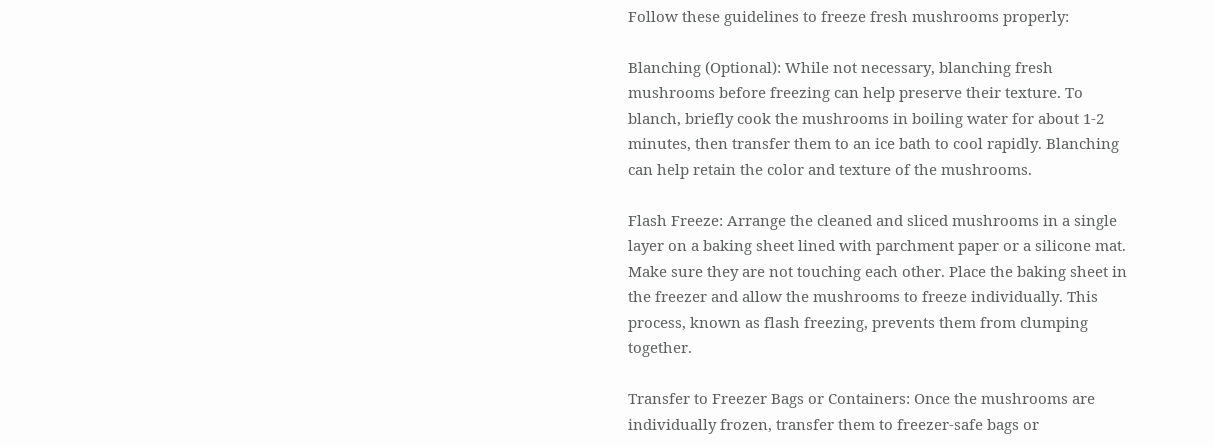Follow these guidelines to freeze fresh mushrooms properly:

Blanching (Optional): While not necessary, blanching fresh mushrooms before freezing can help preserve their texture. To blanch, briefly cook the mushrooms in boiling water for about 1-2 minutes, then transfer them to an ice bath to cool rapidly. Blanching can help retain the color and texture of the mushrooms.

Flash Freeze: Arrange the cleaned and sliced mushrooms in a single layer on a baking sheet lined with parchment paper or a silicone mat. Make sure they are not touching each other. Place the baking sheet in the freezer and allow the mushrooms to freeze individually. This process, known as flash freezing, prevents them from clumping together.

Transfer to Freezer Bags or Containers: Once the mushrooms are individually frozen, transfer them to freezer-safe bags or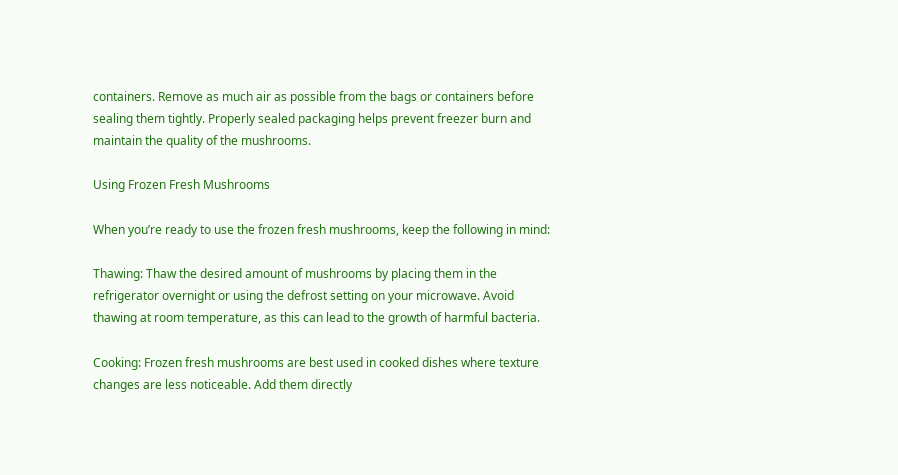containers. Remove as much air as possible from the bags or containers before sealing them tightly. Properly sealed packaging helps prevent freezer burn and maintain the quality of the mushrooms.

Using Frozen Fresh Mushrooms

When you’re ready to use the frozen fresh mushrooms, keep the following in mind:

Thawing: Thaw the desired amount of mushrooms by placing them in the refrigerator overnight or using the defrost setting on your microwave. Avoid thawing at room temperature, as this can lead to the growth of harmful bacteria.

Cooking: Frozen fresh mushrooms are best used in cooked dishes where texture changes are less noticeable. Add them directly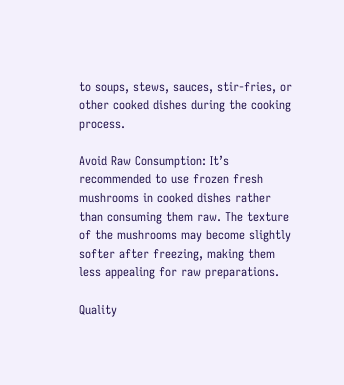to soups, stews, sauces, stir-fries, or other cooked dishes during the cooking process.

Avoid Raw Consumption: It’s recommended to use frozen fresh mushrooms in cooked dishes rather than consuming them raw. The texture of the mushrooms may become slightly softer after freezing, making them less appealing for raw preparations.

Quality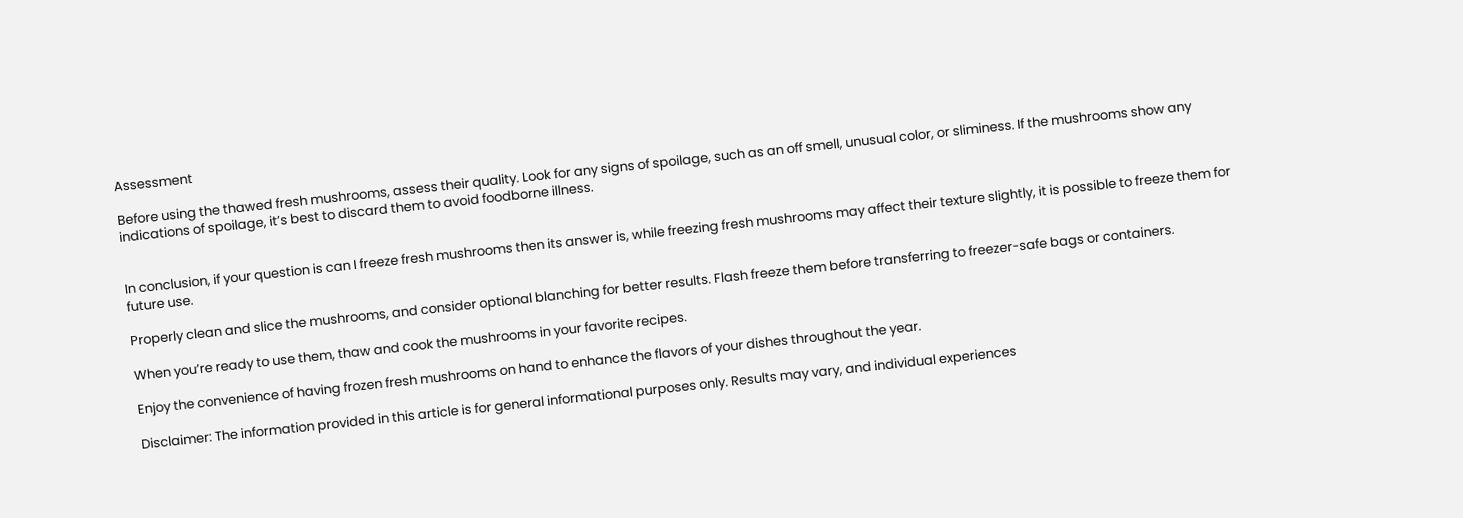Assessment

Before using the thawed fresh mushrooms, assess their quality. Look for any signs of spoilage, such as an off smell, unusual color, or sliminess. If the mushrooms show any indications of spoilage, it’s best to discard them to avoid foodborne illness.


In conclusion, if your question is can I freeze fresh mushrooms then its answer is, while freezing fresh mushrooms may affect their texture slightly, it is possible to freeze them for future use.

Properly clean and slice the mushrooms, and consider optional blanching for better results. Flash freeze them before transferring to freezer-safe bags or containers.

When you’re ready to use them, thaw and cook the mushrooms in your favorite recipes.

Enjoy the convenience of having frozen fresh mushrooms on hand to enhance the flavors of your dishes throughout the year.

Disclaimer: The information provided in this article is for general informational purposes only. Results may vary, and individual experiences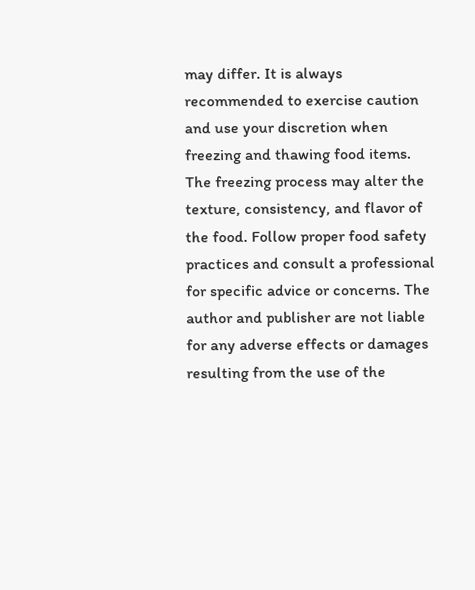may differ. It is always recommended to exercise caution and use your discretion when freezing and thawing food items. The freezing process may alter the texture, consistency, and flavor of the food. Follow proper food safety practices and consult a professional for specific advice or concerns. The author and publisher are not liable for any adverse effects or damages resulting from the use of the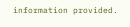information provided.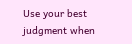Use your best judgment when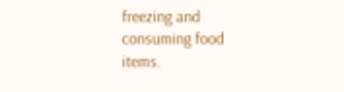freezing and consuming food items.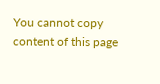You cannot copy content of this page